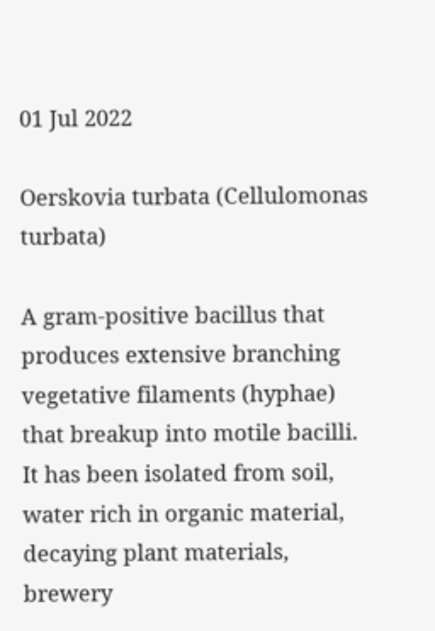01 Jul 2022

Oerskovia turbata (Cellulomonas turbata)

A gram-positive bacillus that produces extensive branching vegetative filaments (hyphae) that breakup into motile bacilli. It has been isolated from soil, water rich in organic material, decaying plant materials, brewery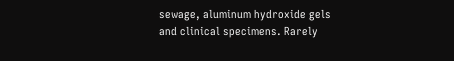sewage, aluminum hydroxide gels and clinical specimens. Rarely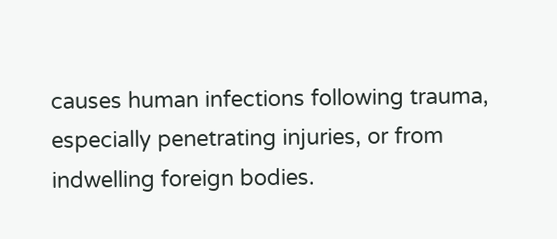causes human infections following trauma, especially penetrating injuries, or from indwelling foreign bodies.